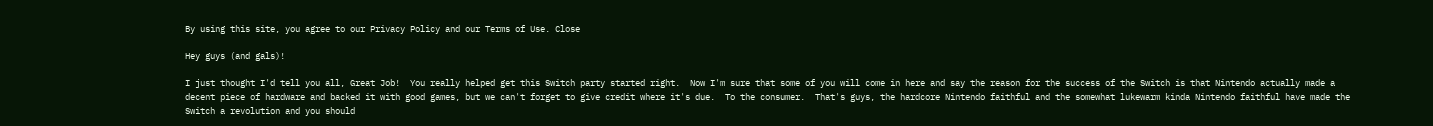By using this site, you agree to our Privacy Policy and our Terms of Use. Close

Hey guys (and gals)!

I just thought I'd tell you all, Great Job!  You really helped get this Switch party started right.  Now I'm sure that some of you will come in here and say the reason for the success of the Switch is that Nintendo actually made a decent piece of hardware and backed it with good games, but we can't forget to give credit where it's due.  To the consumer.  That's guys, the hardcore Nintendo faithful and the somewhat lukewarm kinda Nintendo faithful have made the Switch a revolution and you should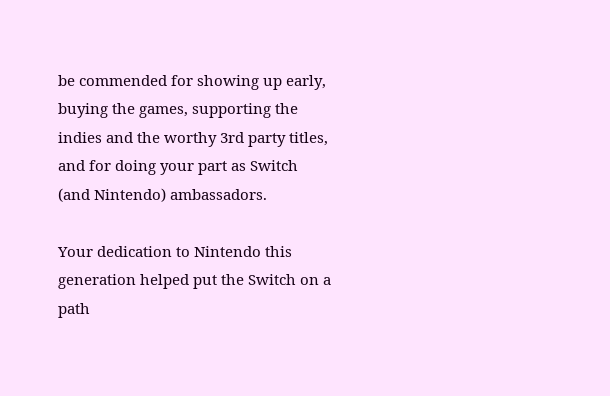be commended for showing up early, buying the games, supporting the indies and the worthy 3rd party titles, and for doing your part as Switch (and Nintendo) ambassadors.

Your dedication to Nintendo this generation helped put the Switch on a path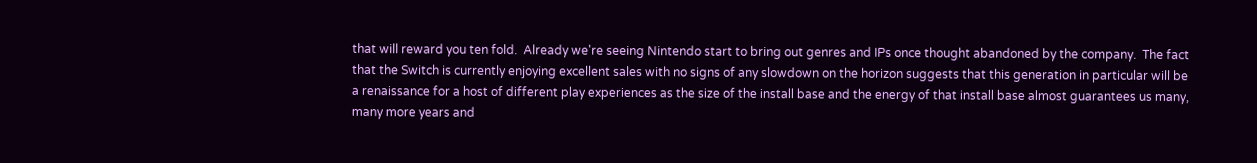that will reward you ten fold.  Already we're seeing Nintendo start to bring out genres and IPs once thought abandoned by the company.  The fact that the Switch is currently enjoying excellent sales with no signs of any slowdown on the horizon suggests that this generation in particular will be a renaissance for a host of different play experiences as the size of the install base and the energy of that install base almost guarantees us many, many more years and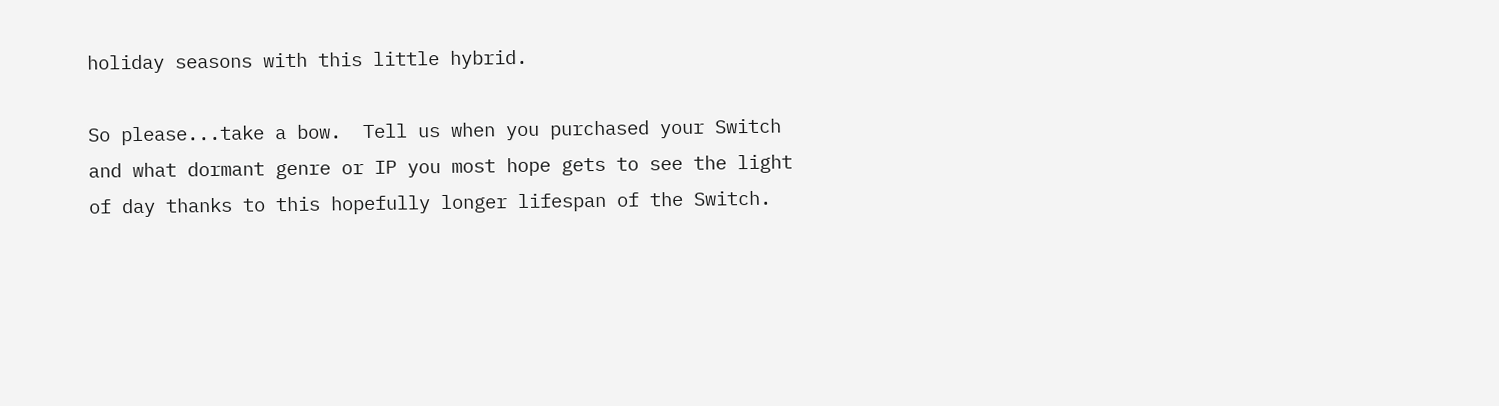holiday seasons with this little hybrid.

So please...take a bow.  Tell us when you purchased your Switch and what dormant genre or IP you most hope gets to see the light of day thanks to this hopefully longer lifespan of the Switch.